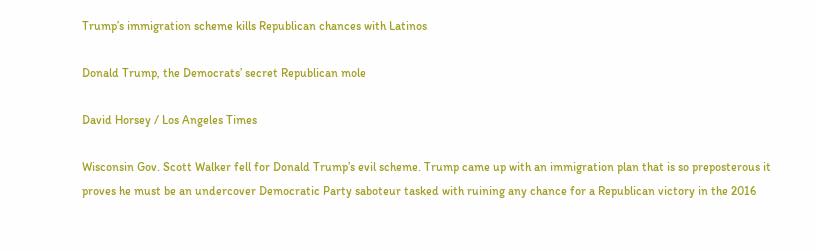Trump’s immigration scheme kills Republican chances with Latinos

Donald Trump, the Democrats’ secret Republican mole

David Horsey / Los Angeles Times

Wisconsin Gov. Scott Walker fell for Donald Trump’s evil scheme. Trump came up with an immigration plan that is so preposterous it proves he must be an undercover Democratic Party saboteur tasked with ruining any chance for a Republican victory in the 2016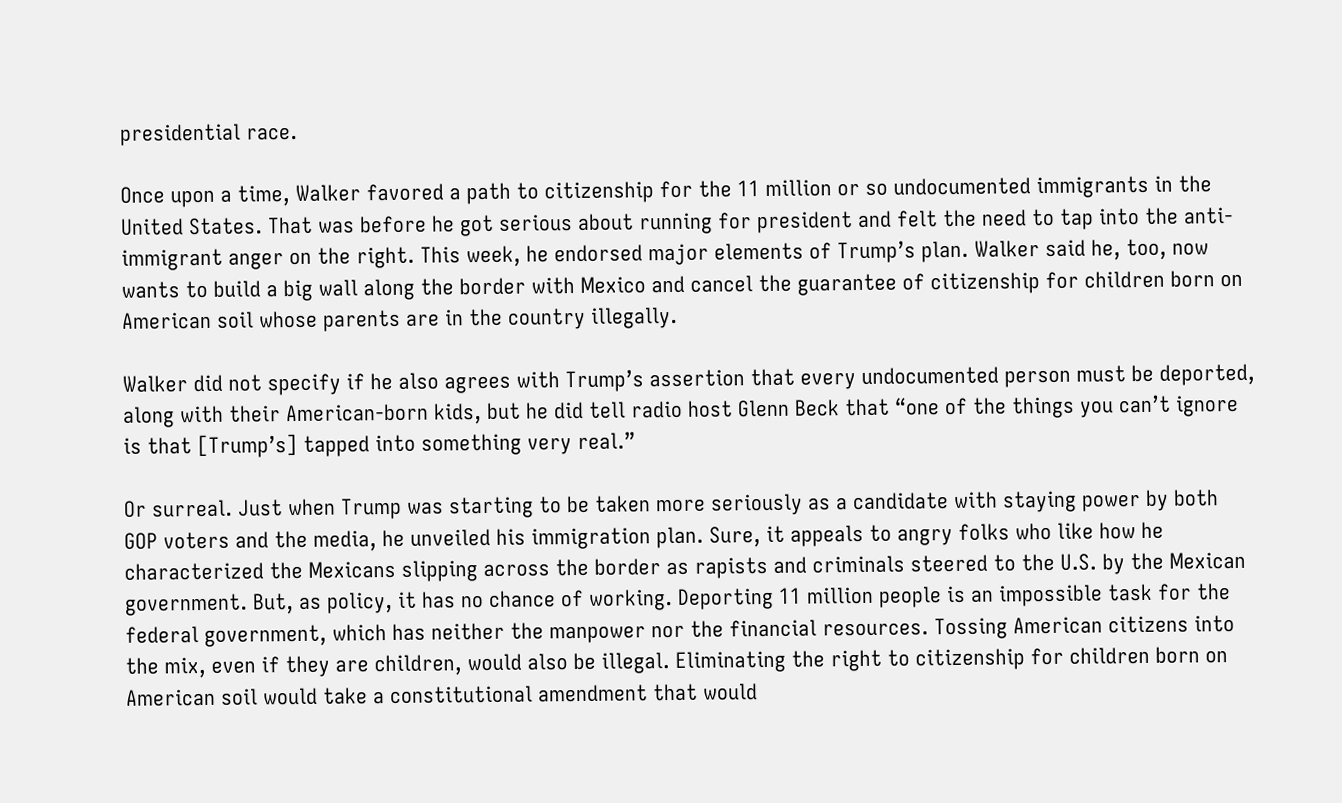presidential race.

Once upon a time, Walker favored a path to citizenship for the 11 million or so undocumented immigrants in the United States. That was before he got serious about running for president and felt the need to tap into the anti-immigrant anger on the right. This week, he endorsed major elements of Trump’s plan. Walker said he, too, now wants to build a big wall along the border with Mexico and cancel the guarantee of citizenship for children born on American soil whose parents are in the country illegally.

Walker did not specify if he also agrees with Trump’s assertion that every undocumented person must be deported, along with their American-born kids, but he did tell radio host Glenn Beck that “one of the things you can’t ignore is that [Trump’s] tapped into something very real.”

Or surreal. Just when Trump was starting to be taken more seriously as a candidate with staying power by both GOP voters and the media, he unveiled his immigration plan. Sure, it appeals to angry folks who like how he characterized the Mexicans slipping across the border as rapists and criminals steered to the U.S. by the Mexican government. But, as policy, it has no chance of working. Deporting 11 million people is an impossible task for the federal government, which has neither the manpower nor the financial resources. Tossing American citizens into the mix, even if they are children, would also be illegal. Eliminating the right to citizenship for children born on American soil would take a constitutional amendment that would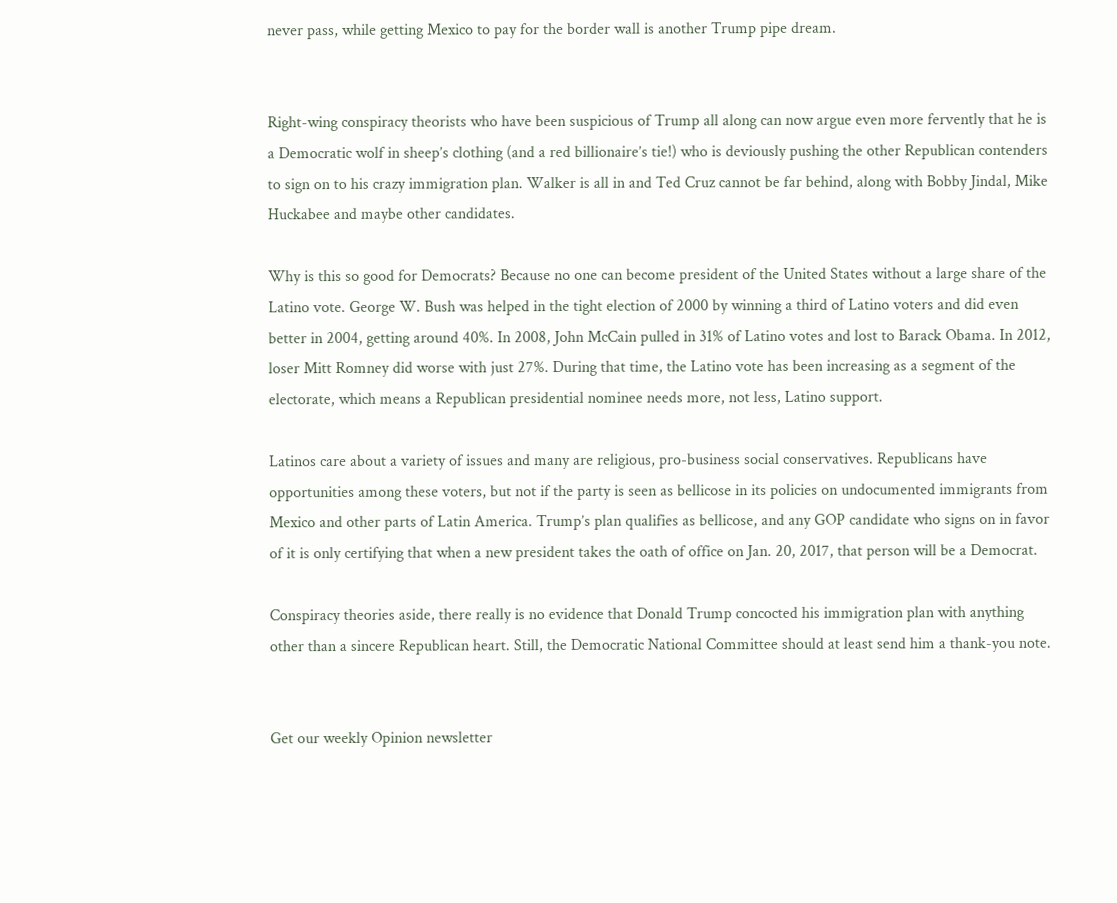never pass, while getting Mexico to pay for the border wall is another Trump pipe dream.


Right-wing conspiracy theorists who have been suspicious of Trump all along can now argue even more fervently that he is a Democratic wolf in sheep’s clothing (and a red billionaire’s tie!) who is deviously pushing the other Republican contenders to sign on to his crazy immigration plan. Walker is all in and Ted Cruz cannot be far behind, along with Bobby Jindal, Mike Huckabee and maybe other candidates.

Why is this so good for Democrats? Because no one can become president of the United States without a large share of the Latino vote. George W. Bush was helped in the tight election of 2000 by winning a third of Latino voters and did even better in 2004, getting around 40%. In 2008, John McCain pulled in 31% of Latino votes and lost to Barack Obama. In 2012, loser Mitt Romney did worse with just 27%. During that time, the Latino vote has been increasing as a segment of the electorate, which means a Republican presidential nominee needs more, not less, Latino support.

Latinos care about a variety of issues and many are religious, pro-business social conservatives. Republicans have opportunities among these voters, but not if the party is seen as bellicose in its policies on undocumented immigrants from Mexico and other parts of Latin America. Trump’s plan qualifies as bellicose, and any GOP candidate who signs on in favor of it is only certifying that when a new president takes the oath of office on Jan. 20, 2017, that person will be a Democrat.

Conspiracy theories aside, there really is no evidence that Donald Trump concocted his immigration plan with anything other than a sincere Republican heart. Still, the Democratic National Committee should at least send him a thank-you note.


Get our weekly Opinion newsletter